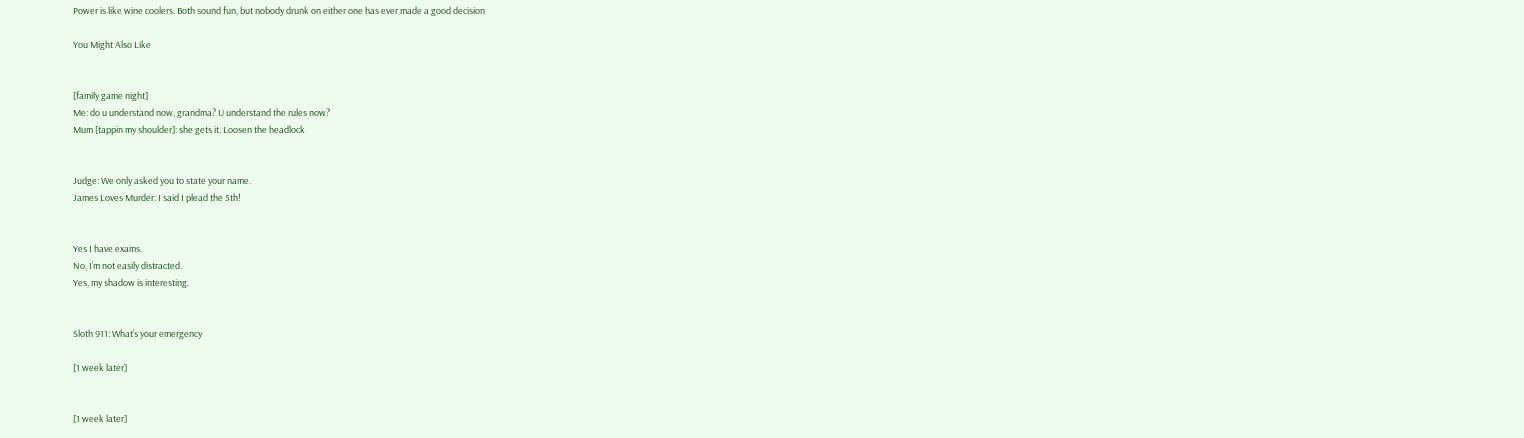Power is like wine coolers. Both sound fun, but nobody drunk on either one has ever made a good decision

You Might Also Like


[family game night]
Me: do u understand now, grandma? U understand the rules now?
Mum [tappin my shoulder]: she gets it. Loosen the headlock


Judge: We only asked you to state your name.
James Loves Murder: I said I plead the 5th!


Yes I have exams.
No, I’m not easily distracted.
Yes, my shadow is interesting.


Sloth 911: What’s your emergency

[1 week later]


[1 week later]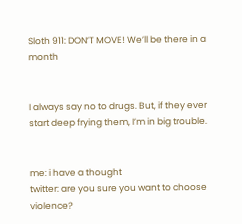Sloth 911: DON’T MOVE! We’ll be there in a month


I always say no to drugs. But, if they ever start deep frying them, I’m in big trouble.


me: i have a thought
twitter: are you sure you want to choose violence?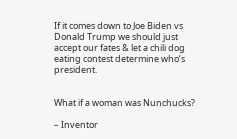If it comes down to Joe Biden vs Donald Trump we should just accept our fates & let a chili dog eating contest determine who’s president.


What if a woman was Nunchucks?

– Inventor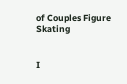of Couples Figure Skating


I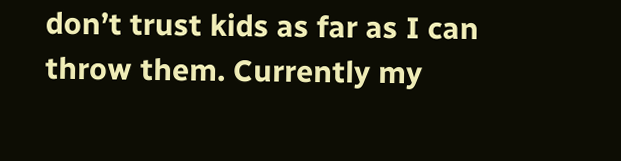don’t trust kids as far as I can throw them. Currently my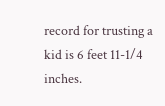record for trusting a kid is 6 feet 11-1/4 inches.